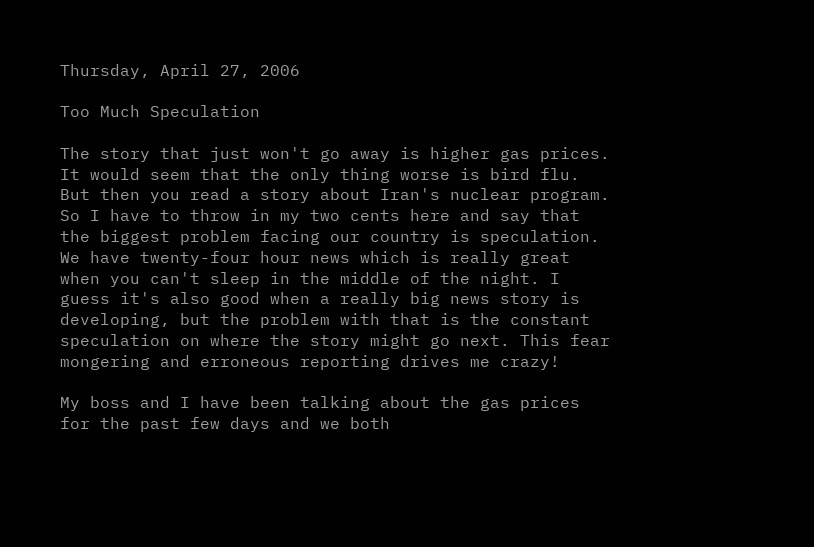Thursday, April 27, 2006

Too Much Speculation

The story that just won't go away is higher gas prices. It would seem that the only thing worse is bird flu. But then you read a story about Iran's nuclear program. So I have to throw in my two cents here and say that the biggest problem facing our country is speculation. We have twenty-four hour news which is really great when you can't sleep in the middle of the night. I guess it's also good when a really big news story is developing, but the problem with that is the constant speculation on where the story might go next. This fear mongering and erroneous reporting drives me crazy!

My boss and I have been talking about the gas prices for the past few days and we both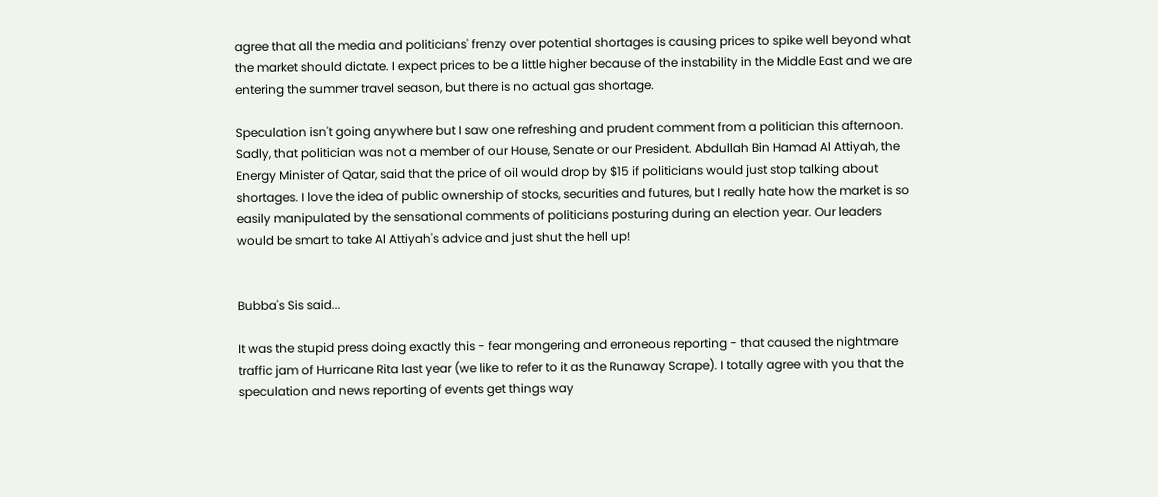agree that all the media and politicians' frenzy over potential shortages is causing prices to spike well beyond what the market should dictate. I expect prices to be a little higher because of the instability in the Middle East and we are entering the summer travel season, but there is no actual gas shortage.

Speculation isn't going anywhere but I saw one refreshing and prudent comment from a politician this afternoon. Sadly, that politician was not a member of our House, Senate or our President. Abdullah Bin Hamad Al Attiyah, the Energy Minister of Qatar, said that the price of oil would drop by $15 if politicians would just stop talking about shortages. I love the idea of public ownership of stocks, securities and futures, but I really hate how the market is so easily manipulated by the sensational comments of politicians posturing during an election year. Our leaders would be smart to take Al Attiyah's advice and just shut the hell up!


Bubba's Sis said...

It was the stupid press doing exactly this - fear mongering and erroneous reporting - that caused the nightmare traffic jam of Hurricane Rita last year (we like to refer to it as the Runaway Scrape). I totally agree with you that the speculation and news reporting of events get things way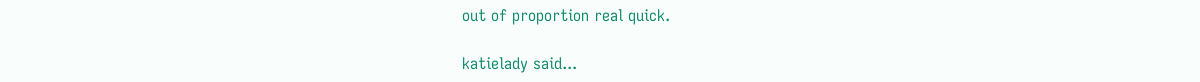out of proportion real quick.

katielady said...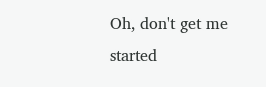Oh, don't get me started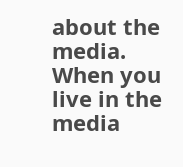about the media. When you live in the media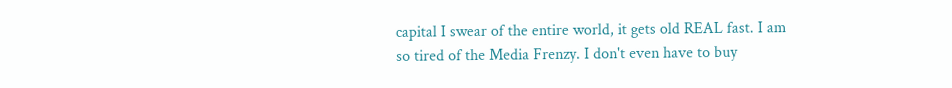capital I swear of the entire world, it gets old REAL fast. I am so tired of the Media Frenzy. I don't even have to buy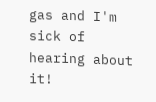gas and I'm sick of hearing about it!